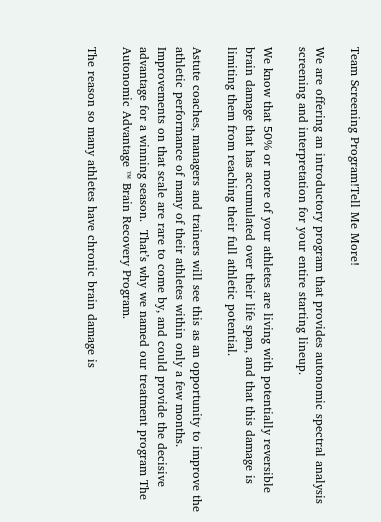Team Screening Program!Tell Me More!

We are offering an introductory program that provides autonomic spectral analysis screening and interpretation for your entire starting lineup.

We know that 50% or more of your athletes are living with potentially reversible brain damage that has accumulated over their life span, and that this damage is limiting them from reaching their full athletic potential.

Astute coaches, managers and trainers will see this as an opportunity to improve the athletic performance of many of their athletes within only a few months.  Improvements on that scale are rare to come by, and could provide the decisive advantage for a winning season.  That’s why we named our treatment program The Autonomic Advantage ™ Brain Recovery Program.

The reason so many athletes have chronic brain damage is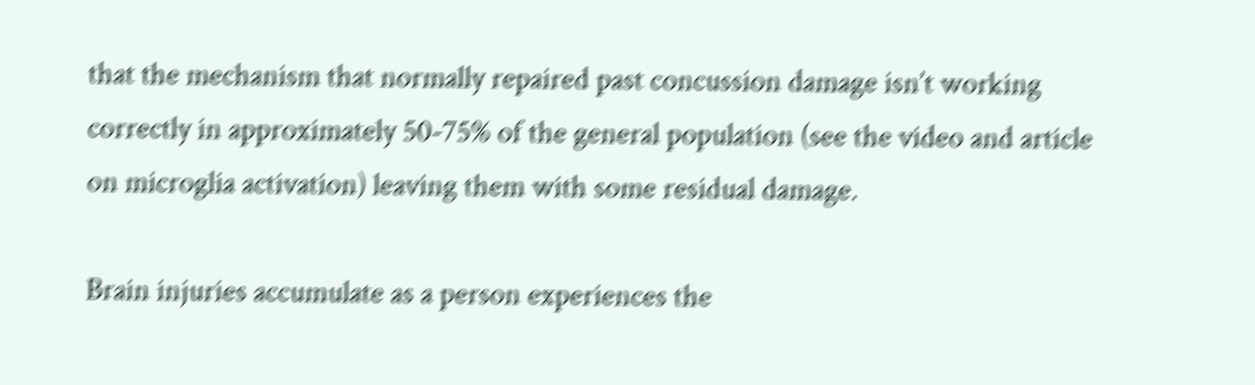that the mechanism that normally repaired past concussion damage isn’t working correctly in approximately 50-75% of the general population (see the video and article on microglia activation) leaving them with some residual damage.

Brain injuries accumulate as a person experiences the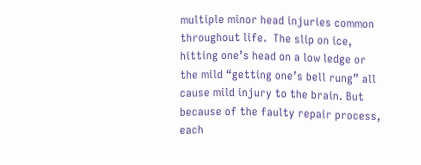multiple minor head injuries common throughout life.  The slip on ice, hitting one’s head on a low ledge or the mild “getting one’s bell rung” all cause mild injury to the brain. But because of the faulty repair process, each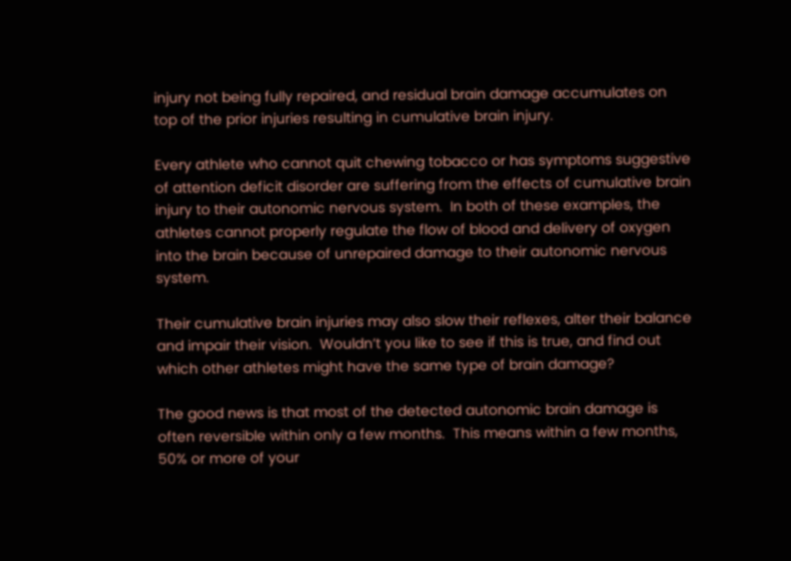injury not being fully repaired, and residual brain damage accumulates on top of the prior injuries resulting in cumulative brain injury.

Every athlete who cannot quit chewing tobacco or has symptoms suggestive of attention deficit disorder are suffering from the effects of cumulative brain injury to their autonomic nervous system.  In both of these examples, the athletes cannot properly regulate the flow of blood and delivery of oxygen into the brain because of unrepaired damage to their autonomic nervous system.

Their cumulative brain injuries may also slow their reflexes, alter their balance and impair their vision.  Wouldn’t you like to see if this is true, and find out which other athletes might have the same type of brain damage?

The good news is that most of the detected autonomic brain damage is often reversible within only a few months.  This means within a few months, 50% or more of your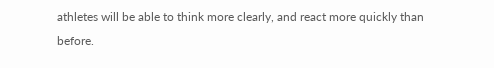athletes will be able to think more clearly, and react more quickly than before.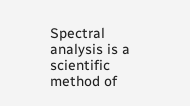Spectral analysis is a scientific method of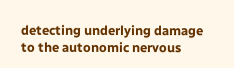detecting underlying damage to the autonomic nervous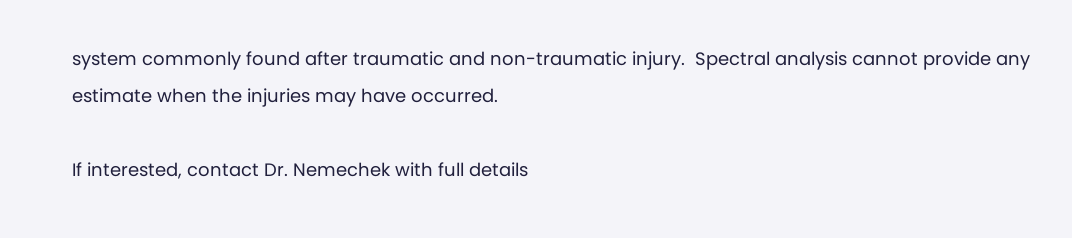system commonly found after traumatic and non-traumatic injury.  Spectral analysis cannot provide any estimate when the injuries may have occurred.

If interested, contact Dr. Nemechek with full details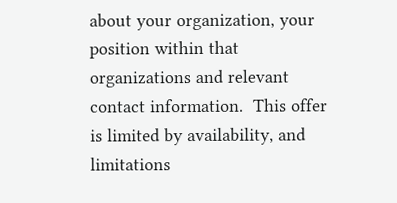about your organization, your position within that organizations and relevant contact information.  This offer is limited by availability, and limitations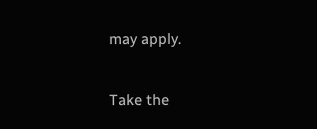may apply.

Take the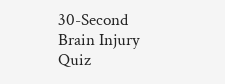30-Second Brain Injury Quiz